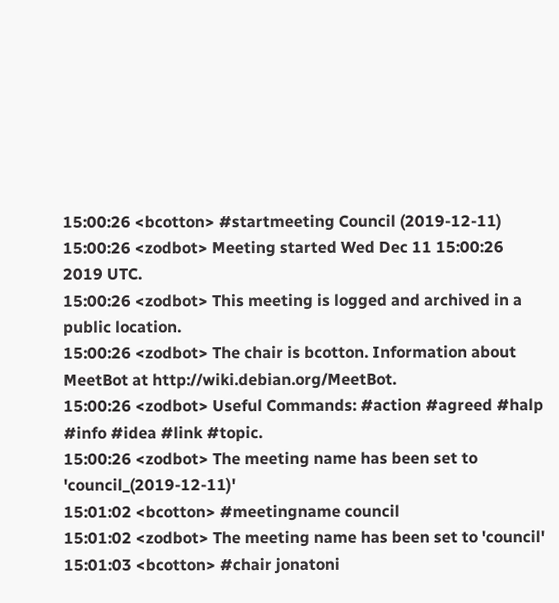15:00:26 <bcotton> #startmeeting Council (2019-12-11)
15:00:26 <zodbot> Meeting started Wed Dec 11 15:00:26 2019 UTC.
15:00:26 <zodbot> This meeting is logged and archived in a public location.
15:00:26 <zodbot> The chair is bcotton. Information about MeetBot at http://wiki.debian.org/MeetBot.
15:00:26 <zodbot> Useful Commands: #action #agreed #halp #info #idea #link #topic.
15:00:26 <zodbot> The meeting name has been set to 'council_(2019-12-11)'
15:01:02 <bcotton> #meetingname council
15:01:02 <zodbot> The meeting name has been set to 'council'
15:01:03 <bcotton> #chair jonatoni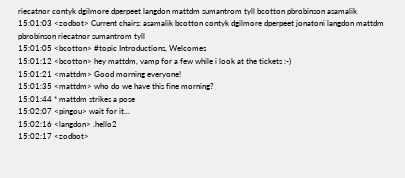riecatnor contyk dgilmore dperpeet langdon mattdm sumantrom tyll bcotton pbrobinson asamalik
15:01:03 <zodbot> Current chairs: asamalik bcotton contyk dgilmore dperpeet jonatoni langdon mattdm pbrobinson riecatnor sumantrom tyll
15:01:05 <bcotton> #topic Introductions, Welcomes
15:01:12 <bcotton> hey mattdm, vamp for a few while i look at the tickets :-)
15:01:21 <mattdm> Good morning everyone!
15:01:35 <mattdm> who do we have this fine morning?
15:01:44 * mattdm strikes a pose
15:02:07 <pingou> wait for it...
15:02:16 <langdon> .hello2
15:02:17 <zodbot>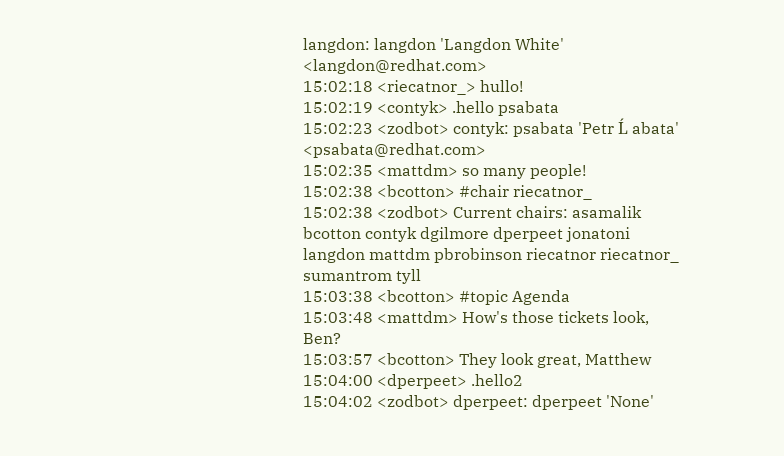langdon: langdon 'Langdon White' <langdon@redhat.com>
15:02:18 <riecatnor_> hullo!
15:02:19 <contyk> .hello psabata
15:02:23 <zodbot> contyk: psabata 'Petr Ĺ abata' <psabata@redhat.com>
15:02:35 <mattdm> so many people!
15:02:38 <bcotton> #chair riecatnor_
15:02:38 <zodbot> Current chairs: asamalik bcotton contyk dgilmore dperpeet jonatoni langdon mattdm pbrobinson riecatnor riecatnor_ sumantrom tyll
15:03:38 <bcotton> #topic Agenda
15:03:48 <mattdm> How's those tickets look, Ben?
15:03:57 <bcotton> They look great, Matthew
15:04:00 <dperpeet> .hello2
15:04:02 <zodbot> dperpeet: dperpeet 'None'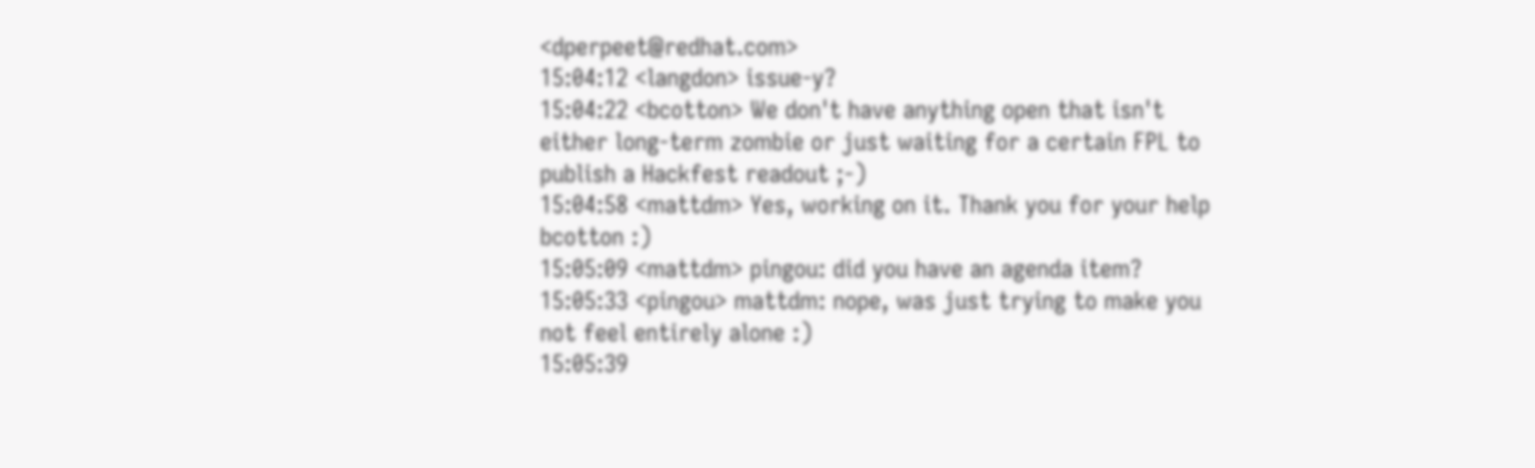<dperpeet@redhat.com>
15:04:12 <langdon> issue-y?
15:04:22 <bcotton> We don't have anything open that isn't either long-term zombie or just waiting for a certain FPL to publish a Hackfest readout ;-)
15:04:58 <mattdm> Yes, working on it. Thank you for your help bcotton :)
15:05:09 <mattdm> pingou: did you have an agenda item?
15:05:33 <pingou> mattdm: nope, was just trying to make you not feel entirely alone :)
15:05:39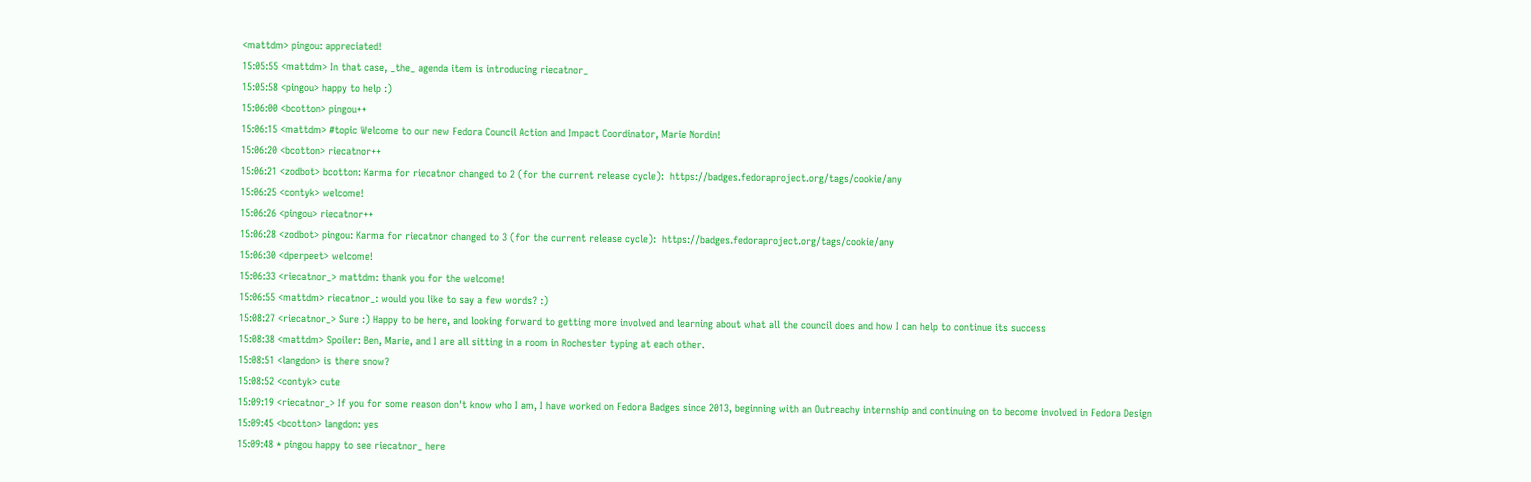<mattdm> pingou: appreciated!
15:05:55 <mattdm> In that case, _the_ agenda item is introducing riecatnor_
15:05:58 <pingou> happy to help :)
15:06:00 <bcotton> pingou++
15:06:15 <mattdm> #topic Welcome to our new Fedora Council Action and Impact Coordinator, Marie Nordin!
15:06:20 <bcotton> riecatnor++
15:06:21 <zodbot> bcotton: Karma for riecatnor changed to 2 (for the current release cycle):  https://badges.fedoraproject.org/tags/cookie/any
15:06:25 <contyk> welcome!
15:06:26 <pingou> riecatnor++
15:06:28 <zodbot> pingou: Karma for riecatnor changed to 3 (for the current release cycle):  https://badges.fedoraproject.org/tags/cookie/any
15:06:30 <dperpeet> welcome!
15:06:33 <riecatnor_> mattdm: thank you for the welcome!
15:06:55 <mattdm> riecatnor_: would you like to say a few words? :)
15:08:27 <riecatnor_> Sure :) Happy to be here, and looking forward to getting more involved and learning about what all the council does and how I can help to continue its success
15:08:38 <mattdm> Spoiler: Ben, Marie, and I are all sitting in a room in Rochester typing at each other.
15:08:51 <langdon> is there snow?
15:08:52 <contyk> cute
15:09:19 <riecatnor_> If you for some reason don't know who I am, I have worked on Fedora Badges since 2013, beginning with an Outreachy internship and continuing on to become involved in Fedora Design
15:09:45 <bcotton> langdon: yes
15:09:48 * pingou happy to see riecatnor_ here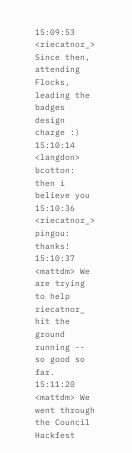15:09:53 <riecatnor_> Since then, attending Flocks, leading the badges design charge :)
15:10:14 <langdon> bcotton: then i believe you
15:10:36 <riecatnor_> pingou: thanks!
15:10:37 <mattdm> We are trying to help riecatnor_ hit the ground running -- so good so far.
15:11:20 <mattdm> We went through the Council Hackfest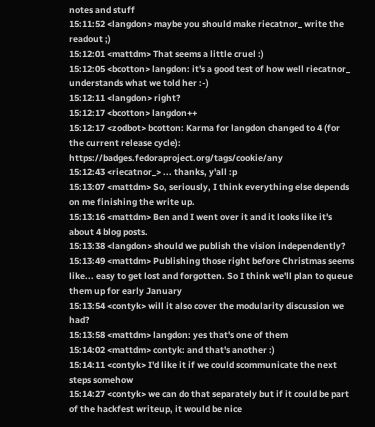notes and stuff
15:11:52 <langdon> maybe you should make riecatnor_ write the readout ;)
15:12:01 <mattdm> That seems a little cruel :)
15:12:05 <bcotton> langdon: it's a good test of how well riecatnor_ understands what we told her :-)
15:12:11 <langdon> right?
15:12:17 <bcotton> langdon++
15:12:17 <zodbot> bcotton: Karma for langdon changed to 4 (for the current release cycle):  https://badges.fedoraproject.org/tags/cookie/any
15:12:43 <riecatnor_> ... thanks, y'all :p
15:13:07 <mattdm> So, seriously, I think everything else depends on me finishing the write up.
15:13:16 <mattdm> Ben and I went over it and it looks like it's about 4 blog posts.
15:13:38 <langdon> should we publish the vision independently?
15:13:49 <mattdm> Publishing those right before Christmas seems like... easy to get lost and forgotten. So I think we'll plan to queue them up for early January
15:13:54 <contyk> will it also cover the modularity discussion we had?
15:13:58 <mattdm> langdon: yes that's one of them
15:14:02 <mattdm> contyk: and that's another :)
15:14:11 <contyk> I'd like it if we could scommunicate the next steps somehow
15:14:27 <contyk> we can do that separately but if it could be part of the hackfest writeup, it would be nice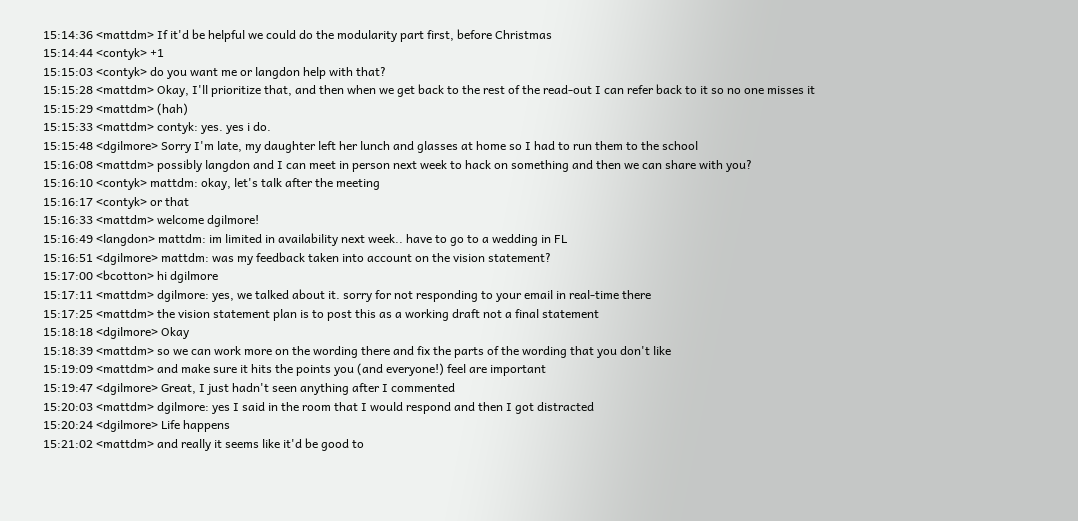15:14:36 <mattdm> If it'd be helpful we could do the modularity part first, before Christmas
15:14:44 <contyk> +1
15:15:03 <contyk> do you want me or langdon help with that?
15:15:28 <mattdm> Okay, I'll prioritize that, and then when we get back to the rest of the read-out I can refer back to it so no one misses it
15:15:29 <mattdm> (hah)
15:15:33 <mattdm> contyk: yes. yes i do.
15:15:48 <dgilmore> Sorry I'm late, my daughter left her lunch and glasses at home so I had to run them to the school
15:16:08 <mattdm> possibly langdon and I can meet in person next week to hack on something and then we can share with you?
15:16:10 <contyk> mattdm: okay, let's talk after the meeting
15:16:17 <contyk> or that
15:16:33 <mattdm> welcome dgilmore!
15:16:49 <langdon> mattdm: im limited in availability next week.. have to go to a wedding in FL
15:16:51 <dgilmore> mattdm: was my feedback taken into account on the vision statement?
15:17:00 <bcotton> hi dgilmore
15:17:11 <mattdm> dgilmore: yes, we talked about it. sorry for not responding to your email in real-time there
15:17:25 <mattdm> the vision statement plan is to post this as a working draft not a final statement
15:18:18 <dgilmore> Okay
15:18:39 <mattdm> so we can work more on the wording there and fix the parts of the wording that you don't like
15:19:09 <mattdm> and make sure it hits the points you (and everyone!) feel are important
15:19:47 <dgilmore> Great, I just hadn't seen anything after I commented
15:20:03 <mattdm> dgilmore: yes I said in the room that I would respond and then I got distracted
15:20:24 <dgilmore> Life happens
15:21:02 <mattdm> and really it seems like it'd be good to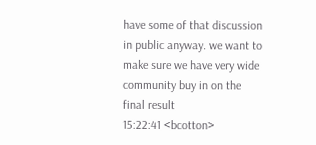have some of that discussion in public anyway. we want to make sure we have very wide community buy in on the final result
15:22:41 <bcotton>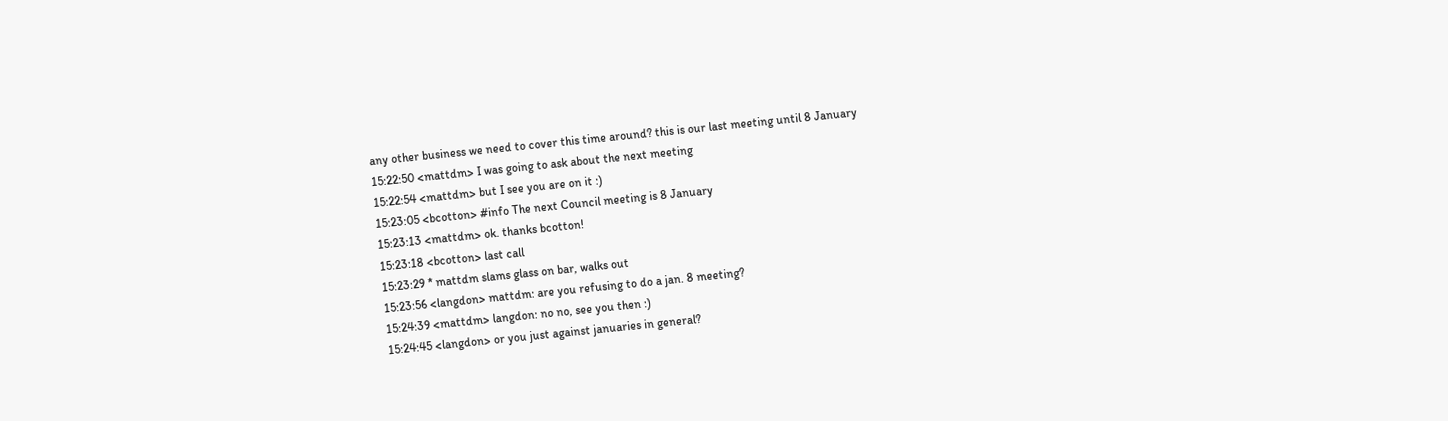any other business we need to cover this time around? this is our last meeting until 8 January
15:22:50 <mattdm> I was going to ask about the next meeting
15:22:54 <mattdm> but I see you are on it :)
15:23:05 <bcotton> #info The next Council meeting is 8 January
15:23:13 <mattdm> ok. thanks bcotton!
15:23:18 <bcotton> last call
15:23:29 * mattdm slams glass on bar, walks out
15:23:56 <langdon> mattdm: are you refusing to do a jan. 8 meeting?
15:24:39 <mattdm> langdon: no no, see you then :)
15:24:45 <langdon> or you just against januaries in general?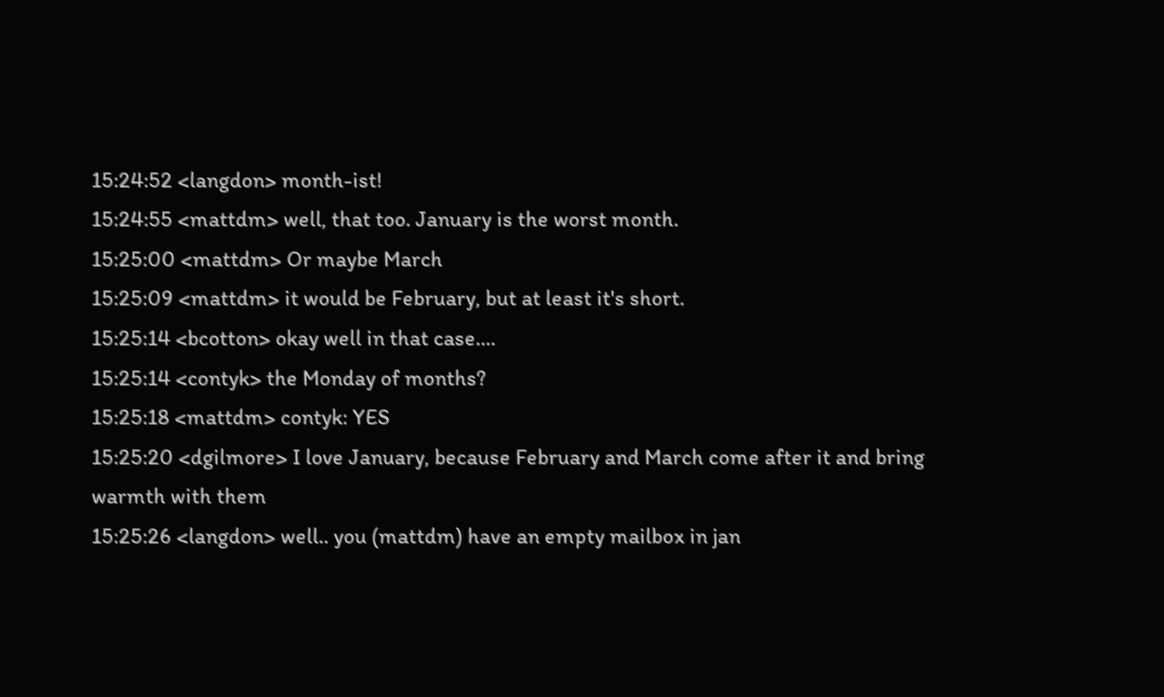15:24:52 <langdon> month-ist!
15:24:55 <mattdm> well, that too. January is the worst month.
15:25:00 <mattdm> Or maybe March
15:25:09 <mattdm> it would be February, but at least it's short.
15:25:14 <bcotton> okay well in that case....
15:25:14 <contyk> the Monday of months?
15:25:18 <mattdm> contyk: YES
15:25:20 <dgilmore> I love January, because February and March come after it and bring warmth with them
15:25:26 <langdon> well.. you (mattdm) have an empty mailbox in jan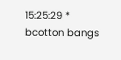15:25:29 * bcotton bangs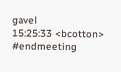gavel
15:25:33 <bcotton> #endmeeting